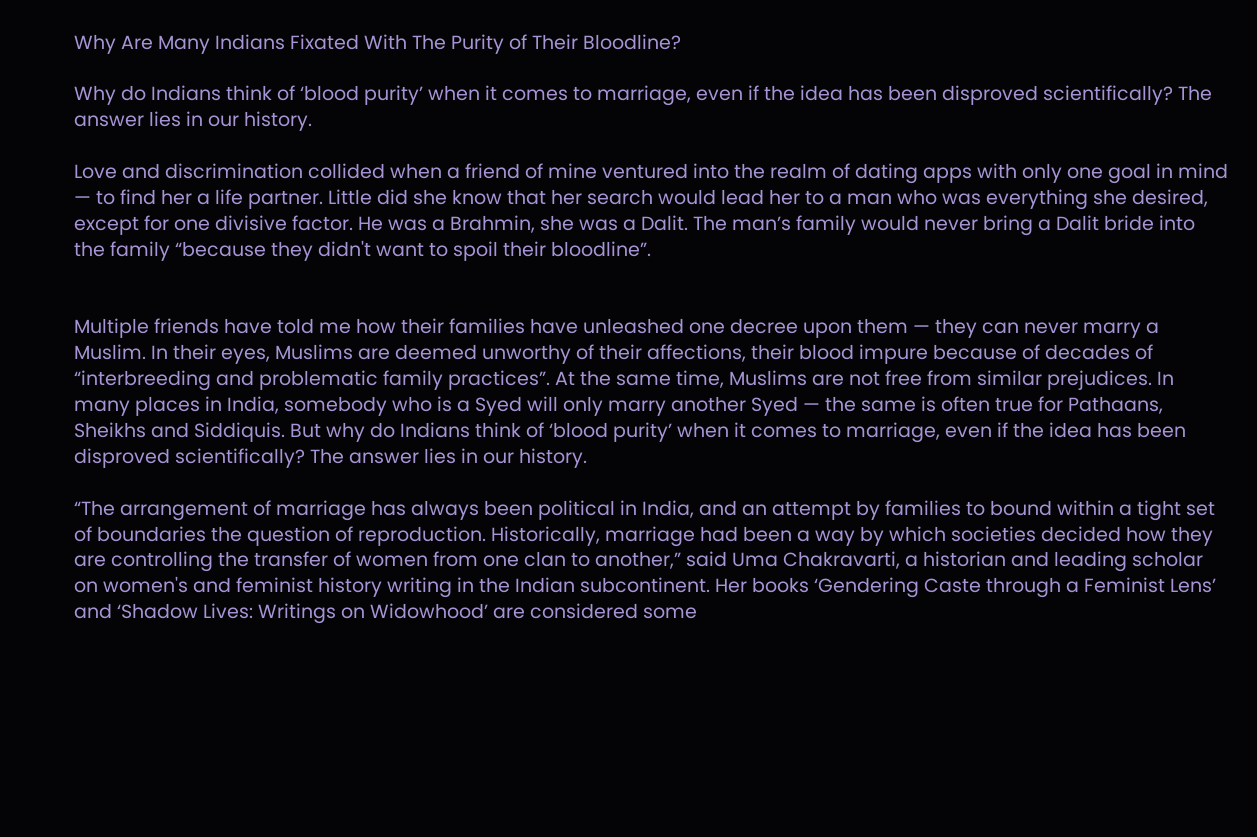Why Are Many Indians Fixated With The Purity of Their Bloodline?

Why do Indians think of ‘blood purity’ when it comes to marriage, even if the idea has been disproved scientifically? The answer lies in our history.

Love and discrimination collided when a friend of mine ventured into the realm of dating apps with only one goal in mind — to find her a life partner. Little did she know that her search would lead her to a man who was everything she desired, except for one divisive factor. He was a Brahmin, she was a Dalit. The man’s family would never bring a Dalit bride into the family “because they didn't want to spoil their bloodline”.


Multiple friends have told me how their families have unleashed one decree upon them — they can never marry a Muslim. In their eyes, Muslims are deemed unworthy of their affections, their blood impure because of decades of “interbreeding and problematic family practices”. At the same time, Muslims are not free from similar prejudices. In many places in India, somebody who is a Syed will only marry another Syed — the same is often true for Pathaans, Sheikhs and Siddiquis. But why do Indians think of ‘blood purity’ when it comes to marriage, even if the idea has been disproved scientifically? The answer lies in our history.

“The arrangement of marriage has always been political in India, and an attempt by families to bound within a tight set of boundaries the question of reproduction. Historically, marriage had been a way by which societies decided how they are controlling the transfer of women from one clan to another,” said Uma Chakravarti, a historian and leading scholar on women's and feminist history writing in the Indian subcontinent. Her books ‘Gendering Caste through a Feminist Lens’ and ‘Shadow Lives: Writings on Widowhood’ are considered some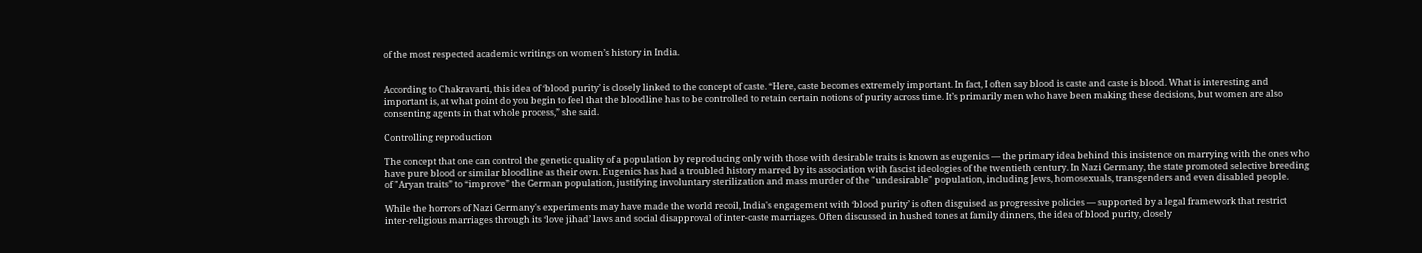of the most respected academic writings on women’s history in India.


According to Chakravarti, this idea of ‘blood purity’ is closely linked to the concept of caste. “Here, caste becomes extremely important. In fact, I often say blood is caste and caste is blood. What is interesting and important is, at what point do you begin to feel that the bloodline has to be controlled to retain certain notions of purity across time. It’s primarily men who have been making these decisions, but women are also consenting agents in that whole process,” she said.

Controlling reproduction

The concept that one can control the genetic quality of a population by reproducing only with those with desirable traits is known as eugenics — the primary idea behind this insistence on marrying with the ones who have pure blood or similar bloodline as their own. Eugenics has had a troubled history marred by its association with fascist ideologies of the twentieth century. In Nazi Germany, the state promoted selective breeding of "Aryan traits” to “improve” the German population, justifying involuntary sterilization and mass murder of the "undesirable" population, including Jews, homosexuals, transgenders and even disabled people.

While the horrors of Nazi Germany's experiments may have made the world recoil, India's engagement with ‘blood purity’ is often disguised as progressive policies — supported by a legal framework that restrict inter-religious marriages through its ‘love jihad’ laws and social disapproval of inter-caste marriages. Often discussed in hushed tones at family dinners, the idea of blood purity, closely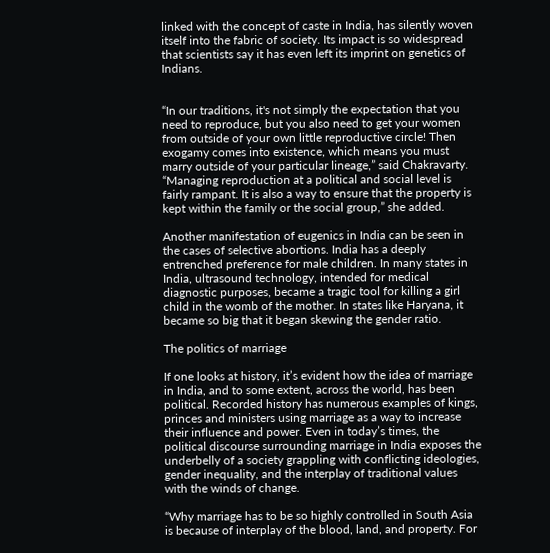linked with the concept of caste in India, has silently woven itself into the fabric of society. Its impact is so widespread that scientists say it has even left its imprint on genetics of Indians.


“In our traditions, it's not simply the expectation that you need to reproduce, but you also need to get your women from outside of your own little reproductive circle! Then exogamy comes into existence, which means you must marry outside of your particular lineage,” said Chakravarty. “Managing reproduction at a political and social level is fairly rampant. It is also a way to ensure that the property is kept within the family or the social group,” she added.

Another manifestation of eugenics in India can be seen in the cases of selective abortions. India has a deeply entrenched preference for male children. In many states in India, ultrasound technology, intended for medical diagnostic purposes, became a tragic tool for killing a girl child in the womb of the mother. In states like Haryana, it became so big that it began skewing the gender ratio.

The politics of marriage

If one looks at history, it’s evident how the idea of marriage in India, and to some extent, across the world, has been political. Recorded history has numerous examples of kings, princes and ministers using marriage as a way to increase their influence and power. Even in today’s times, the political discourse surrounding marriage in India exposes the underbelly of a society grappling with conflicting ideologies, gender inequality, and the interplay of traditional values with the winds of change.

“Why marriage has to be so highly controlled in South Asia is because of interplay of the blood, land, and property. For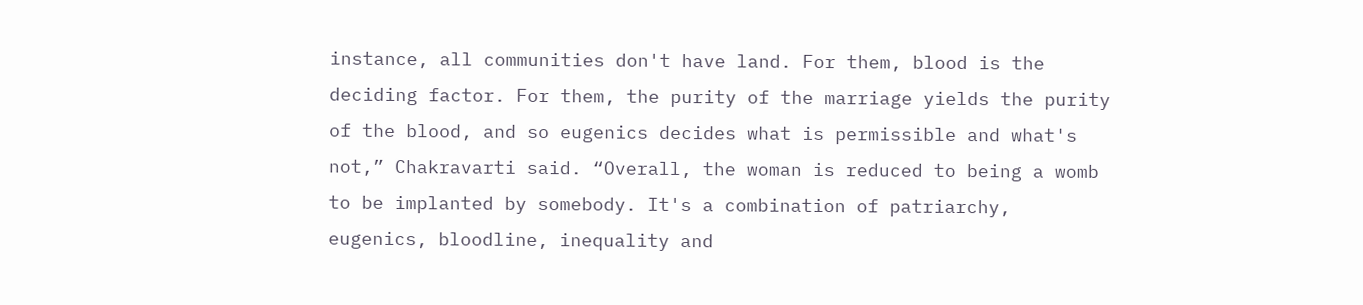instance, all communities don't have land. For them, blood is the deciding factor. For them, the purity of the marriage yields the purity of the blood, and so eugenics decides what is permissible and what's not,” Chakravarti said. “Overall, the woman is reduced to being a womb to be implanted by somebody. It's a combination of patriarchy, eugenics, bloodline, inequality and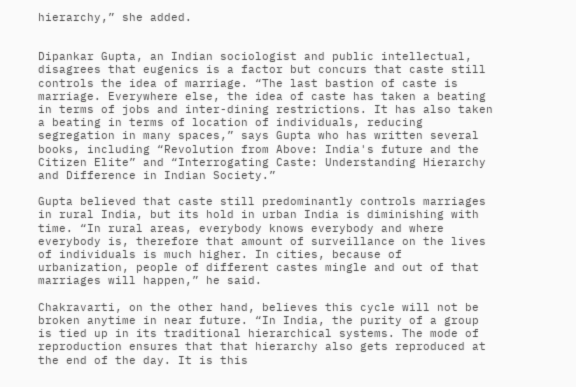hierarchy,” she added.


Dipankar Gupta, an Indian sociologist and public intellectual, disagrees that eugenics is a factor but concurs that caste still controls the idea of marriage. “The last bastion of caste is marriage. Everywhere else, the idea of caste has taken a beating in terms of jobs and inter-dining restrictions. It has also taken a beating in terms of location of individuals, reducing segregation in many spaces,” says Gupta who has written several books, including “Revolution from Above: India's future and the Citizen Elite” and “Interrogating Caste: Understanding Hierarchy and Difference in Indian Society.”

Gupta believed that caste still predominantly controls marriages in rural India, but its hold in urban India is diminishing with time. “In rural areas, everybody knows everybody and where everybody is, therefore that amount of surveillance on the lives of individuals is much higher. In cities, because of urbanization, people of different castes mingle and out of that marriages will happen,” he said.

Chakravarti, on the other hand, believes this cycle will not be broken anytime in near future. “In India, the purity of a group is tied up in its traditional hierarchical systems. The mode of reproduction ensures that that hierarchy also gets reproduced at the end of the day. It is this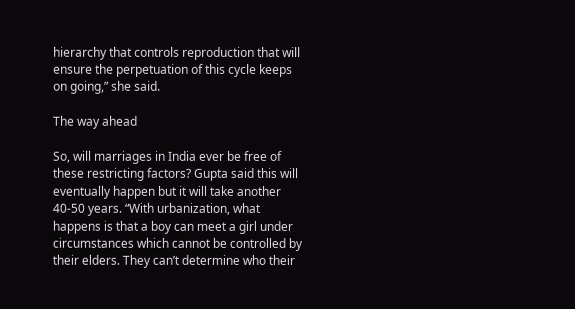hierarchy that controls reproduction that will ensure the perpetuation of this cycle keeps on going,” she said.

The way ahead

So, will marriages in India ever be free of these restricting factors? Gupta said this will eventually happen but it will take another 40-50 years. “With urbanization, what happens is that a boy can meet a girl under circumstances which cannot be controlled by their elders. They can’t determine who their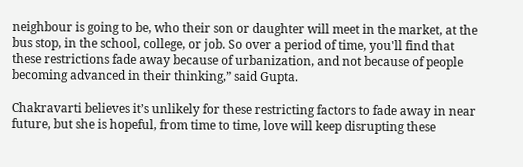neighbour is going to be, who their son or daughter will meet in the market, at the bus stop, in the school, college, or job. So over a period of time, you'll find that these restrictions fade away because of urbanization, and not because of people becoming advanced in their thinking,” said Gupta.

Chakravarti believes it’s unlikely for these restricting factors to fade away in near future, but she is hopeful, from time to time, love will keep disrupting these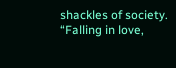shackles of society. “Falling in love,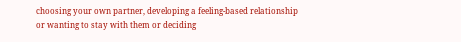choosing your own partner, developing a feeling-based relationship or wanting to stay with them or deciding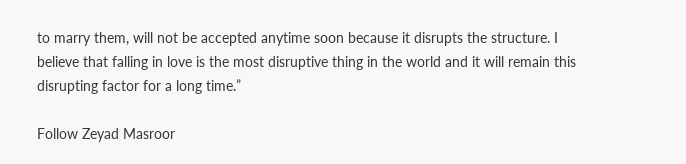to marry them, will not be accepted anytime soon because it disrupts the structure. I believe that falling in love is the most disruptive thing in the world and it will remain this disrupting factor for a long time.”

Follow Zeyad Masroor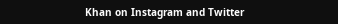Khan on Instagram and Twitter